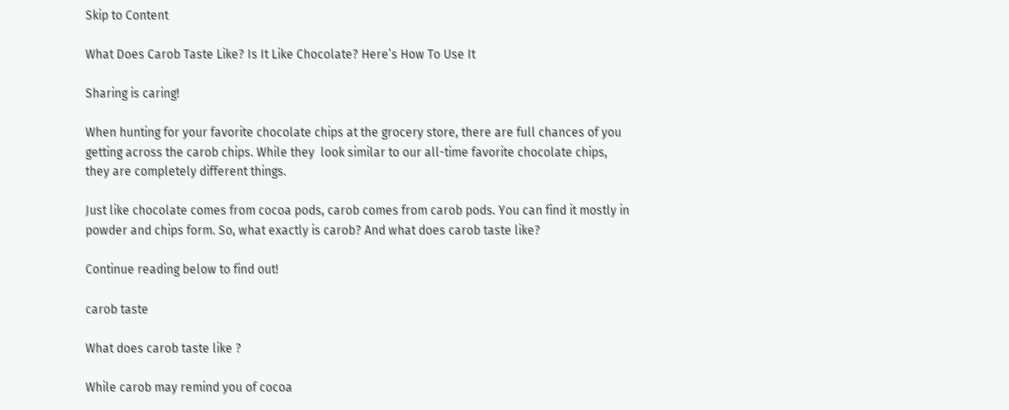Skip to Content

What Does Carob Taste Like? Is It Like Chocolate? Here’s How To Use It

Sharing is caring!

When hunting for your favorite chocolate chips at the grocery store, there are full chances of you getting across the carob chips. While they  look similar to our all-time favorite chocolate chips, they are completely different things.

Just like chocolate comes from cocoa pods, carob comes from carob pods. You can find it mostly in powder and chips form. So, what exactly is carob? And what does carob taste like?

Continue reading below to find out!

carob taste

What does carob taste like ?

While carob may remind you of cocoa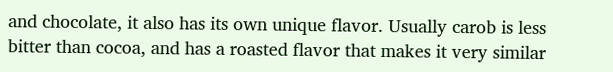and chocolate, it also has its own unique flavor. Usually carob is less bitter than cocoa, and has a roasted flavor that makes it very similar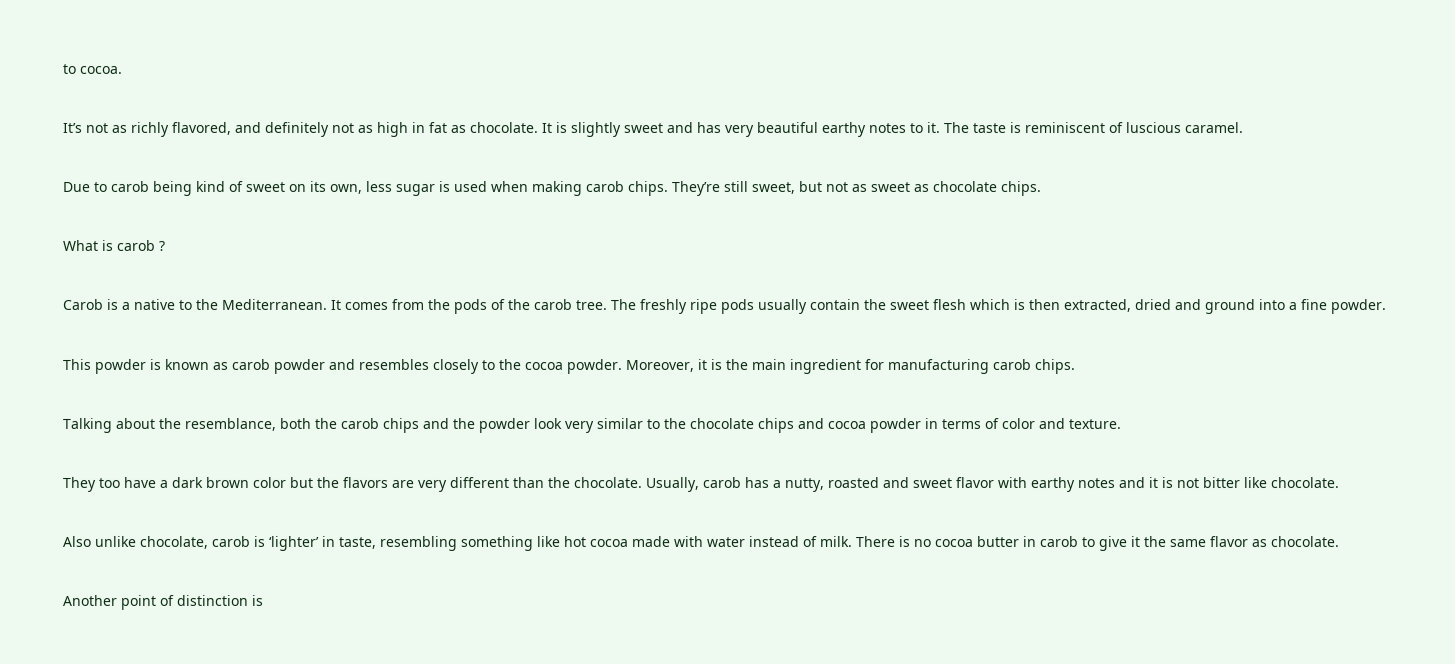to cocoa.

It’s not as richly flavored, and definitely not as high in fat as chocolate. It is slightly sweet and has very beautiful earthy notes to it. The taste is reminiscent of luscious caramel.

Due to carob being kind of sweet on its own, less sugar is used when making carob chips. They’re still sweet, but not as sweet as chocolate chips.

What is carob ?

Carob is a native to the Mediterranean. It comes from the pods of the carob tree. The freshly ripe pods usually contain the sweet flesh which is then extracted, dried and ground into a fine powder.

This powder is known as carob powder and resembles closely to the cocoa powder. Moreover, it is the main ingredient for manufacturing carob chips.

Talking about the resemblance, both the carob chips and the powder look very similar to the chocolate chips and cocoa powder in terms of color and texture.

They too have a dark brown color but the flavors are very different than the chocolate. Usually, carob has a nutty, roasted and sweet flavor with earthy notes and it is not bitter like chocolate.

Also unlike chocolate, carob is ‘lighter’ in taste, resembling something like hot cocoa made with water instead of milk. There is no cocoa butter in carob to give it the same flavor as chocolate.

Another point of distinction is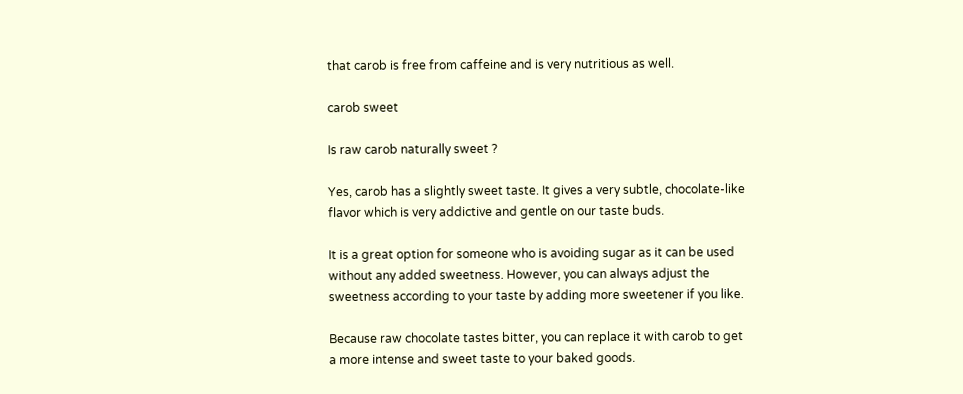that carob is free from caffeine and is very nutritious as well.

carob sweet

Is raw carob naturally sweet ?

Yes, carob has a slightly sweet taste. It gives a very subtle, chocolate-like flavor which is very addictive and gentle on our taste buds.

It is a great option for someone who is avoiding sugar as it can be used without any added sweetness. However, you can always adjust the sweetness according to your taste by adding more sweetener if you like.

Because raw chocolate tastes bitter, you can replace it with carob to get a more intense and sweet taste to your baked goods.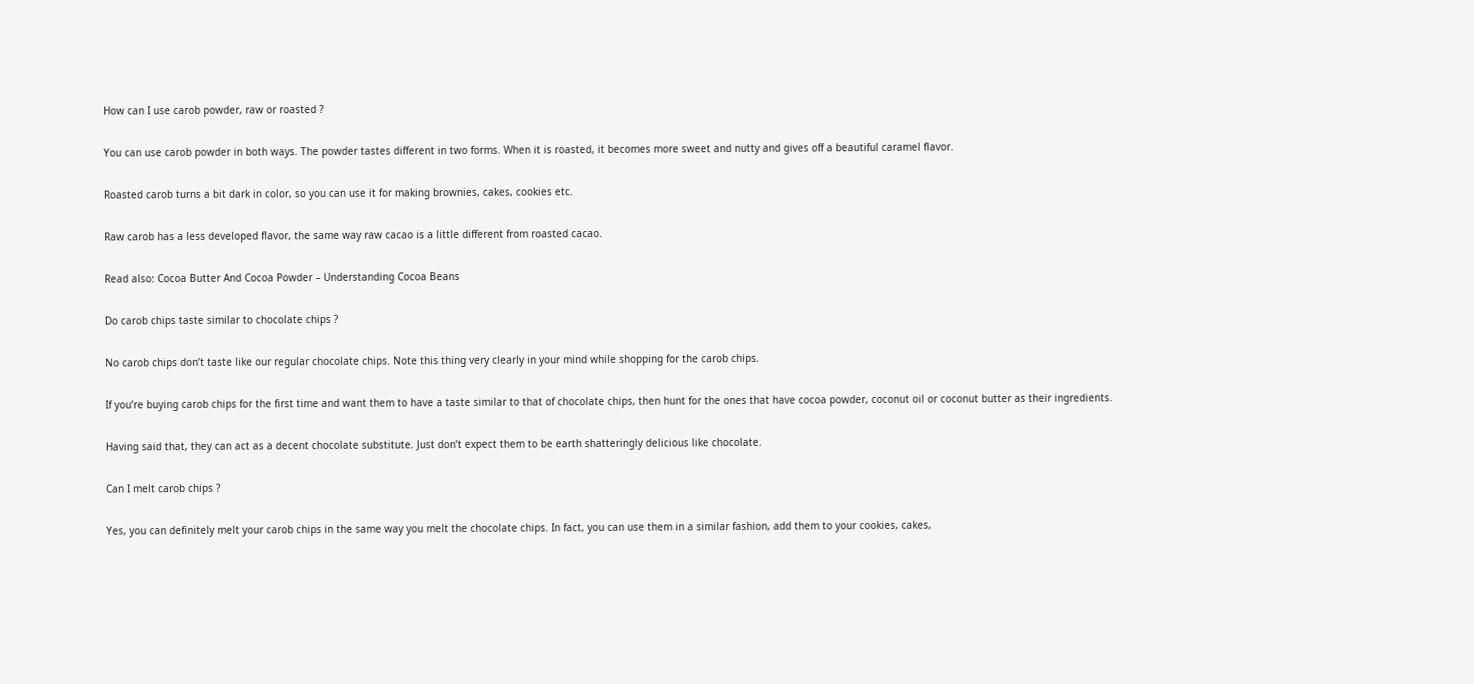How can I use carob powder, raw or roasted ?

You can use carob powder in both ways. The powder tastes different in two forms. When it is roasted, it becomes more sweet and nutty and gives off a beautiful caramel flavor.

Roasted carob turns a bit dark in color, so you can use it for making brownies, cakes, cookies etc.

Raw carob has a less developed flavor, the same way raw cacao is a little different from roasted cacao.

Read also: Cocoa Butter And Cocoa Powder – Understanding Cocoa Beans

Do carob chips taste similar to chocolate chips ?

No carob chips don’t taste like our regular chocolate chips. Note this thing very clearly in your mind while shopping for the carob chips.

If you’re buying carob chips for the first time and want them to have a taste similar to that of chocolate chips, then hunt for the ones that have cocoa powder, coconut oil or coconut butter as their ingredients.

Having said that, they can act as a decent chocolate substitute. Just don’t expect them to be earth shatteringly delicious like chocolate.

Can I melt carob chips ?

Yes, you can definitely melt your carob chips in the same way you melt the chocolate chips. In fact, you can use them in a similar fashion, add them to your cookies, cakes,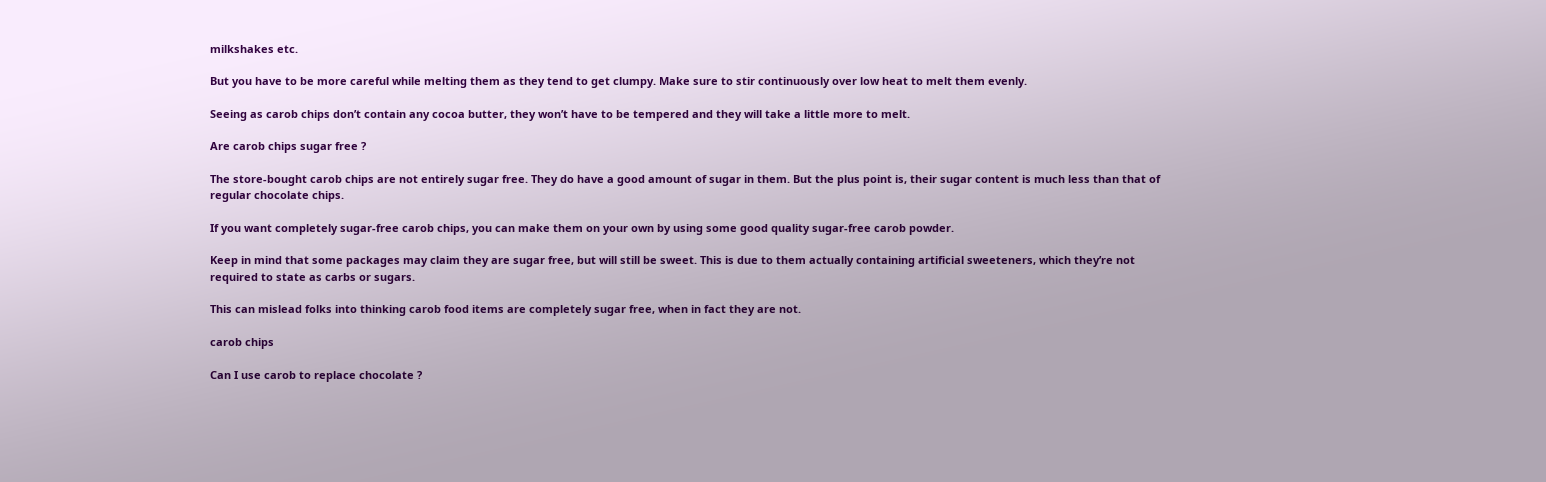milkshakes etc.

But you have to be more careful while melting them as they tend to get clumpy. Make sure to stir continuously over low heat to melt them evenly.

Seeing as carob chips don’t contain any cocoa butter, they won’t have to be tempered and they will take a little more to melt.

Are carob chips sugar free ?

The store-bought carob chips are not entirely sugar free. They do have a good amount of sugar in them. But the plus point is, their sugar content is much less than that of regular chocolate chips.

If you want completely sugar-free carob chips, you can make them on your own by using some good quality sugar-free carob powder.

Keep in mind that some packages may claim they are sugar free, but will still be sweet. This is due to them actually containing artificial sweeteners, which they’re not required to state as carbs or sugars.

This can mislead folks into thinking carob food items are completely sugar free, when in fact they are not.

carob chips

Can I use carob to replace chocolate ?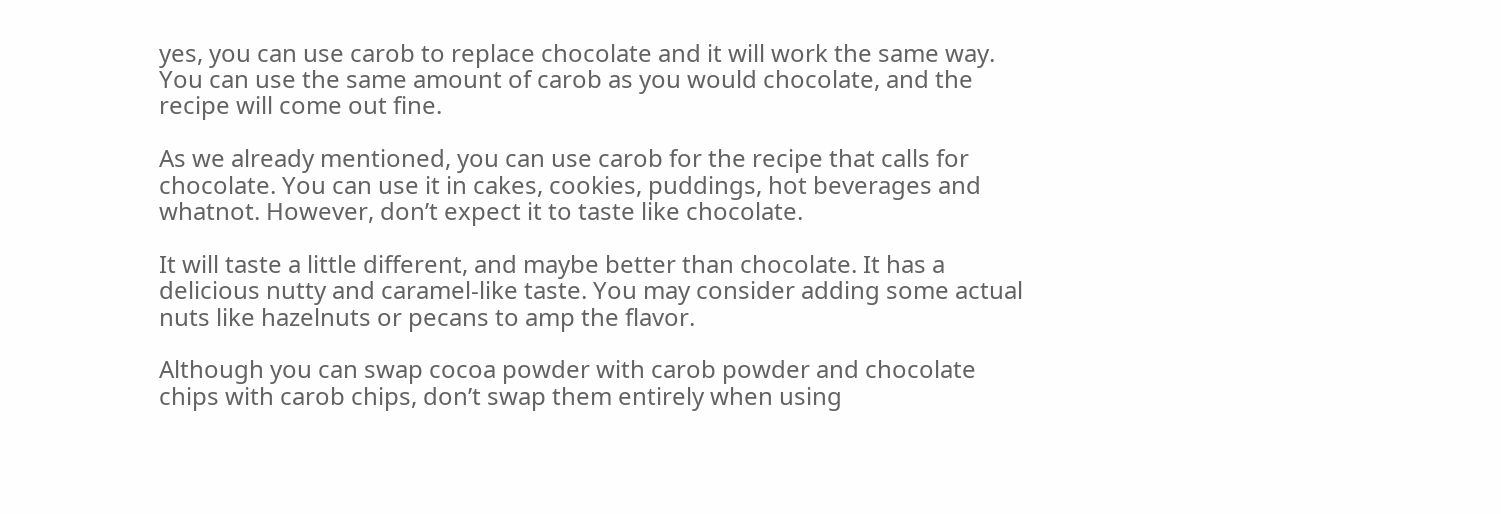yes, you can use carob to replace chocolate and it will work the same way. You can use the same amount of carob as you would chocolate, and the recipe will come out fine.

As we already mentioned, you can use carob for the recipe that calls for chocolate. You can use it in cakes, cookies, puddings, hot beverages and whatnot. However, don’t expect it to taste like chocolate.

It will taste a little different, and maybe better than chocolate. It has a delicious nutty and caramel-like taste. You may consider adding some actual nuts like hazelnuts or pecans to amp the flavor.

Although you can swap cocoa powder with carob powder and chocolate chips with carob chips, don’t swap them entirely when using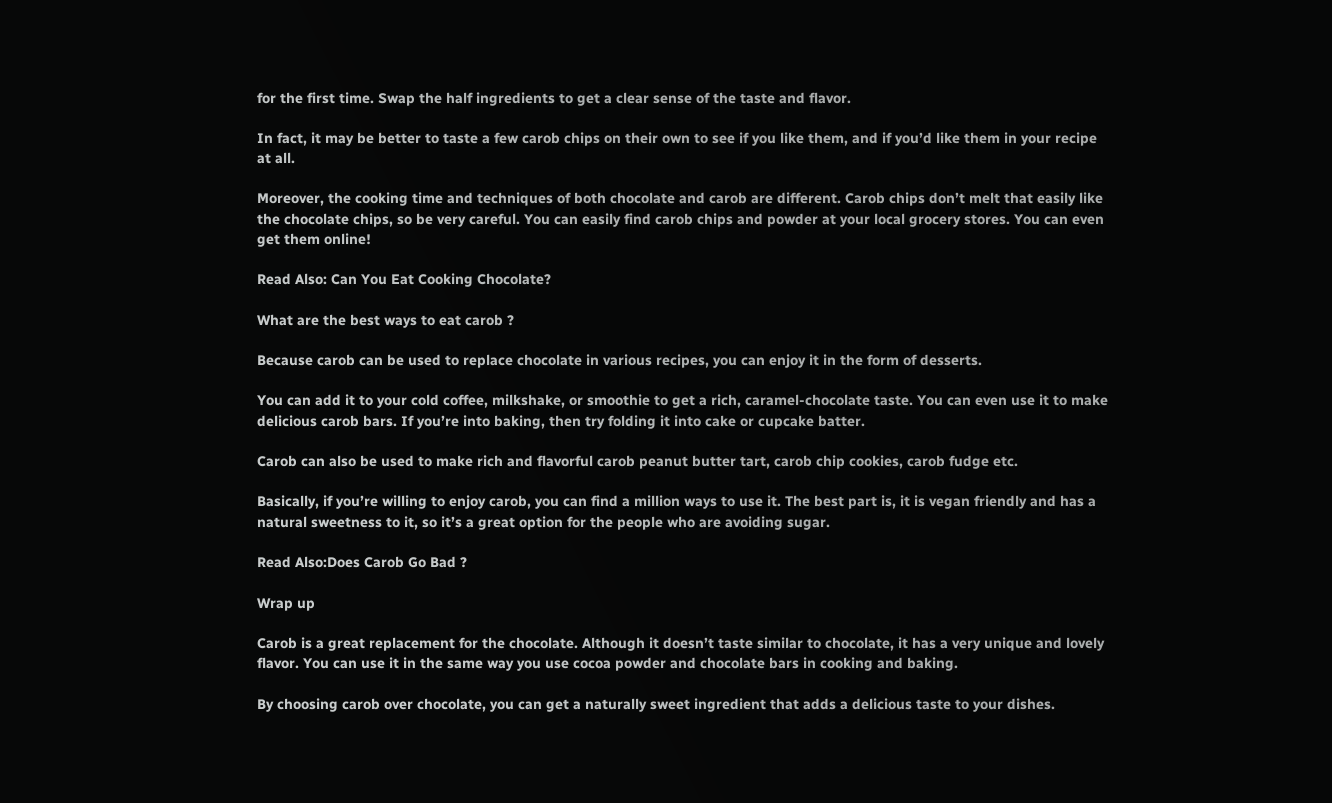for the first time. Swap the half ingredients to get a clear sense of the taste and flavor.

In fact, it may be better to taste a few carob chips on their own to see if you like them, and if you’d like them in your recipe at all.

Moreover, the cooking time and techniques of both chocolate and carob are different. Carob chips don’t melt that easily like the chocolate chips, so be very careful. You can easily find carob chips and powder at your local grocery stores. You can even get them online!

Read Also: Can You Eat Cooking Chocolate?

What are the best ways to eat carob ?

Because carob can be used to replace chocolate in various recipes, you can enjoy it in the form of desserts.

You can add it to your cold coffee, milkshake, or smoothie to get a rich, caramel-chocolate taste. You can even use it to make delicious carob bars. If you’re into baking, then try folding it into cake or cupcake batter.

Carob can also be used to make rich and flavorful carob peanut butter tart, carob chip cookies, carob fudge etc.

Basically, if you’re willing to enjoy carob, you can find a million ways to use it. The best part is, it is vegan friendly and has a natural sweetness to it, so it’s a great option for the people who are avoiding sugar.

Read Also:Does Carob Go Bad ?

Wrap up

Carob is a great replacement for the chocolate. Although it doesn’t taste similar to chocolate, it has a very unique and lovely flavor. You can use it in the same way you use cocoa powder and chocolate bars in cooking and baking.

By choosing carob over chocolate, you can get a naturally sweet ingredient that adds a delicious taste to your dishes.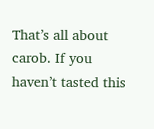That’s all about carob. If you haven’t tasted this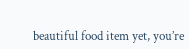beautiful food item yet, you’re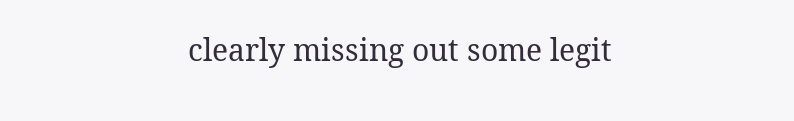clearly missing out some legit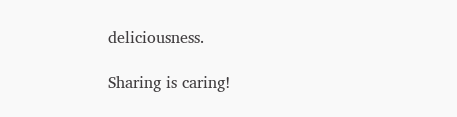deliciousness.

Sharing is caring!